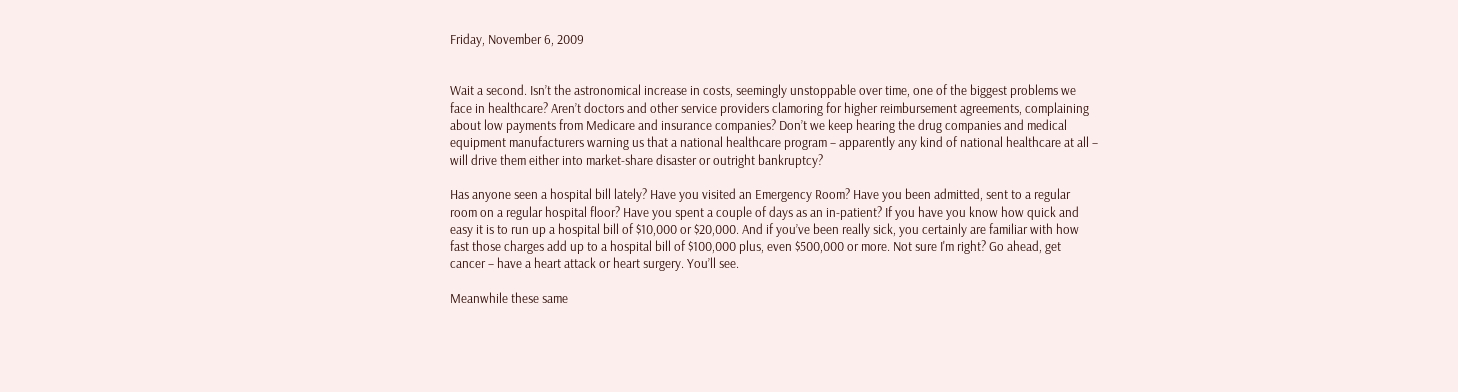Friday, November 6, 2009


Wait a second. Isn’t the astronomical increase in costs, seemingly unstoppable over time, one of the biggest problems we face in healthcare? Aren’t doctors and other service providers clamoring for higher reimbursement agreements, complaining about low payments from Medicare and insurance companies? Don’t we keep hearing the drug companies and medical equipment manufacturers warning us that a national healthcare program – apparently any kind of national healthcare at all – will drive them either into market-share disaster or outright bankruptcy?

Has anyone seen a hospital bill lately? Have you visited an Emergency Room? Have you been admitted, sent to a regular room on a regular hospital floor? Have you spent a couple of days as an in-patient? If you have you know how quick and easy it is to run up a hospital bill of $10,000 or $20,000. And if you’ve been really sick, you certainly are familiar with how fast those charges add up to a hospital bill of $100,000 plus, even $500,000 or more. Not sure I'm right? Go ahead, get cancer – have a heart attack or heart surgery. You’ll see.

Meanwhile these same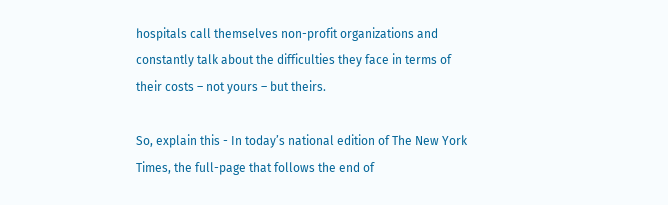hospitals call themselves non-profit organizations and constantly talk about the difficulties they face in terms of their costs – not yours – but theirs.

So, explain this - In today’s national edition of The New York Times, the full-page that follows the end of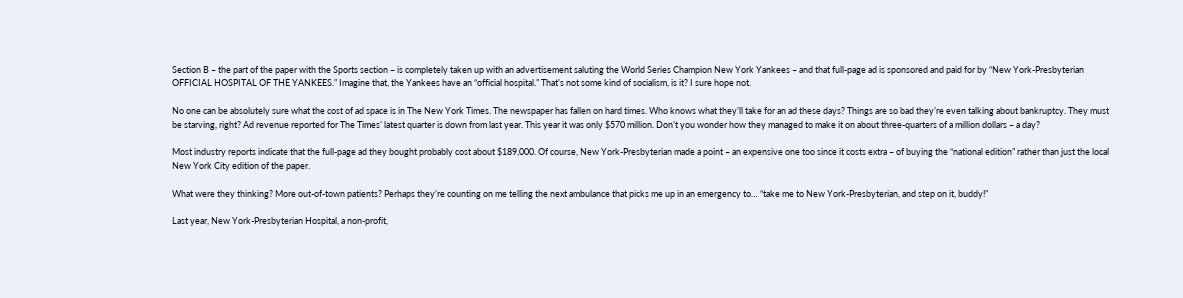Section B – the part of the paper with the Sports section – is completely taken up with an advertisement saluting the World Series Champion New York Yankees – and that full-page ad is sponsored and paid for by “New York-Presbyterian OFFICIAL HOSPITAL OF THE YANKEES.” Imagine that, the Yankees have an “official hospital.” That’s not some kind of socialism, is it? I sure hope not.

No one can be absolutely sure what the cost of ad space is in The New York Times. The newspaper has fallen on hard times. Who knows what they’ll take for an ad these days? Things are so bad they’re even talking about bankruptcy. They must be starving, right? Ad revenue reported for The Times’ latest quarter is down from last year. This year it was only $570 million. Don’t you wonder how they managed to make it on about three-quarters of a million dollars – a day?

Most industry reports indicate that the full-page ad they bought probably cost about $189,000. Of course, New York-Presbyterian made a point – an expensive one too since it costs extra – of buying the “national edition” rather than just the local New York City edition of the paper.

What were they thinking? More out-of-town patients? Perhaps they’re counting on me telling the next ambulance that picks me up in an emergency to… “take me to New York-Presbyterian, and step on it, buddy!”

Last year, New York-Presbyterian Hospital, a non-profit,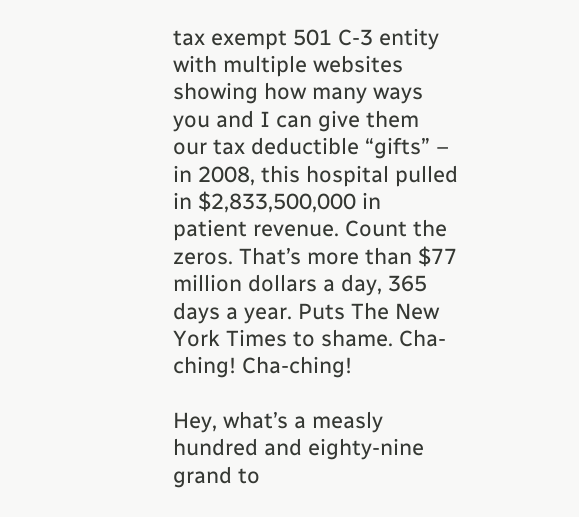tax exempt 501 C-3 entity with multiple websites showing how many ways you and I can give them our tax deductible “gifts” – in 2008, this hospital pulled in $2,833,500,000 in patient revenue. Count the zeros. That’s more than $77 million dollars a day, 365 days a year. Puts The New York Times to shame. Cha-ching! Cha-ching!

Hey, what’s a measly hundred and eighty-nine grand to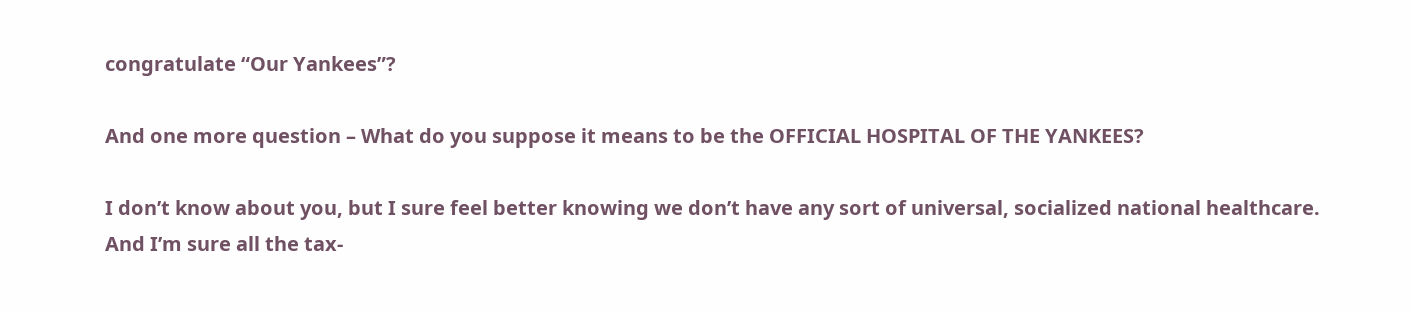congratulate “Our Yankees”?

And one more question – What do you suppose it means to be the OFFICIAL HOSPITAL OF THE YANKEES?

I don’t know about you, but I sure feel better knowing we don’t have any sort of universal, socialized national healthcare. And I’m sure all the tax-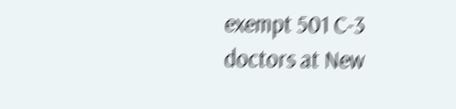exempt 501 C-3 doctors at New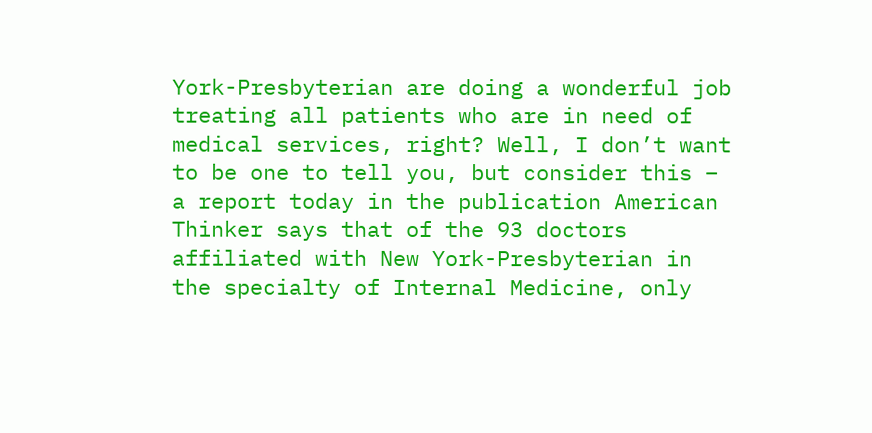York-Presbyterian are doing a wonderful job treating all patients who are in need of medical services, right? Well, I don’t want to be one to tell you, but consider this – a report today in the publication American Thinker says that of the 93 doctors affiliated with New York-Presbyterian in the specialty of Internal Medicine, only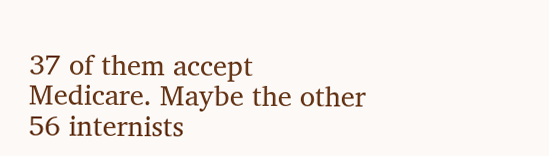37 of them accept Medicare. Maybe the other 56 internists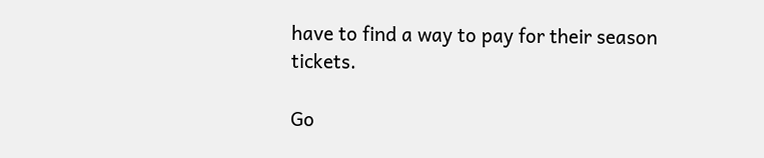have to find a way to pay for their season tickets.

Go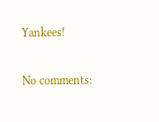Yankees!

No comments: